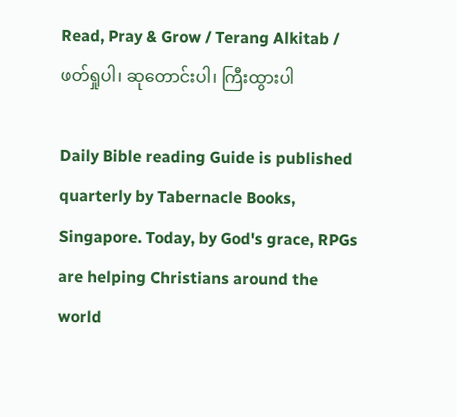Read, Pray & Grow / Terang Alkitab / ဖတ်ရှုပါ၊ ဆုတောင်းပါ၊ ကြီးထွားပါ

Daily Bible reading Guide is published quarterly by Tabernacle Books, Singapore. Today, by God's grace, RPGs are helping Christians around the world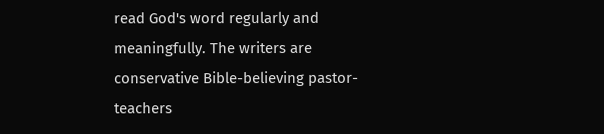read God's word regularly and meaningfully. The writers are conservative Bible-believing pastor-teachers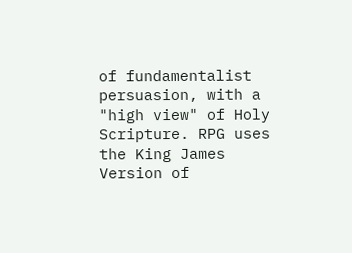of fundamentalist persuasion, with a "high view" of Holy Scripture. RPG uses the King James Version of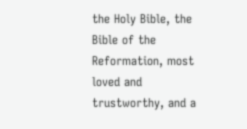the Holy Bible, the Bible of the Reformation, most loved and trustworthy, and a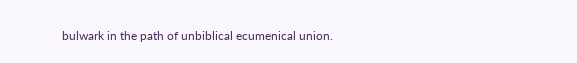bulwark in the path of unbiblical ecumenical union.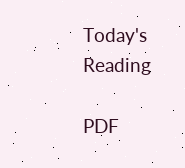Today's Reading

PDF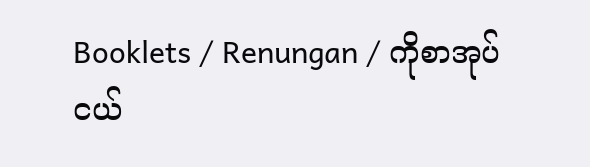Booklets / Renungan / ကိုစာအုပ်ငယ်